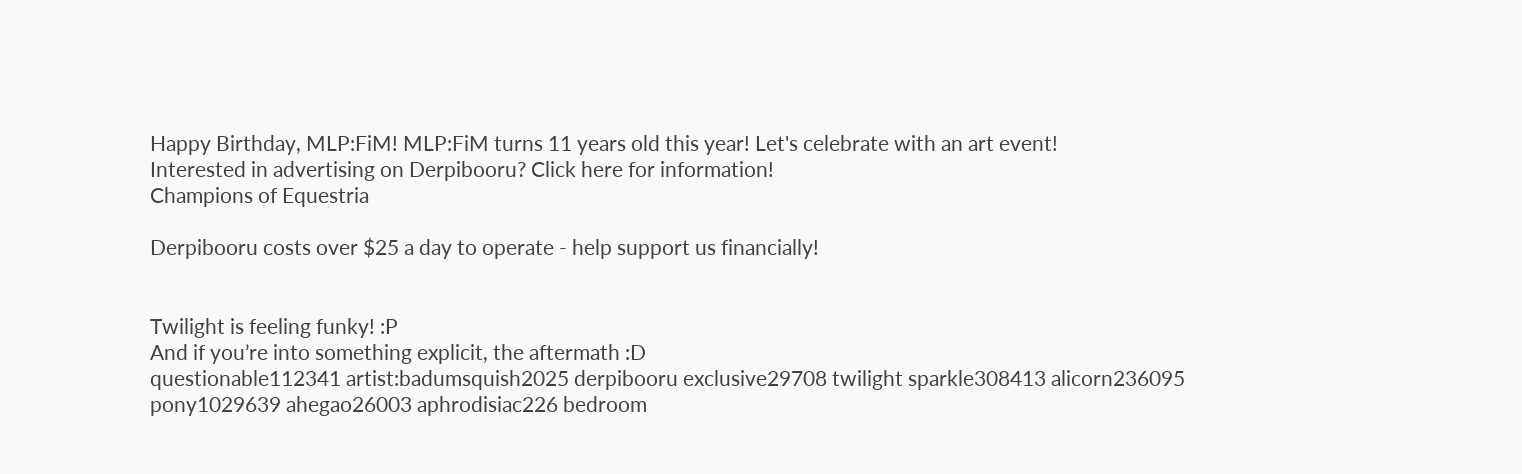Happy Birthday, MLP:FiM! MLP:FiM turns 11 years old this year! Let's celebrate with an art event!
Interested in advertising on Derpibooru? Click here for information!
Champions of Equestria

Derpibooru costs over $25 a day to operate - help support us financially!


Twilight is feeling funky! :P
And if you’re into something explicit, the aftermath :D
questionable112341 artist:badumsquish2025 derpibooru exclusive29708 twilight sparkle308413 alicorn236095 pony1029639 ahegao26003 aphrodisiac226 bedroom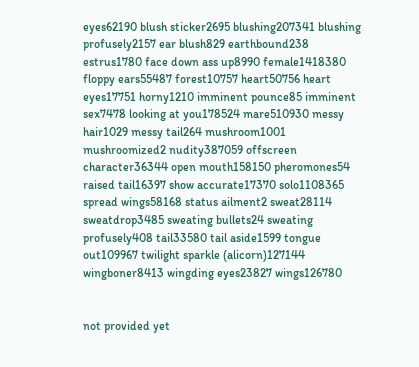eyes62190 blush sticker2695 blushing207341 blushing profusely2157 ear blush829 earthbound238 estrus1780 face down ass up8990 female1418380 floppy ears55487 forest10757 heart50756 heart eyes17751 horny1210 imminent pounce85 imminent sex7478 looking at you178524 mare510930 messy hair1029 messy tail264 mushroom1001 mushroomized2 nudity387059 offscreen character36344 open mouth158150 pheromones54 raised tail16397 show accurate17370 solo1108365 spread wings58168 status ailment2 sweat28114 sweatdrop3485 sweating bullets24 sweating profusely408 tail33580 tail aside1599 tongue out109967 twilight sparkle (alicorn)127144 wingboner8413 wingding eyes23827 wings126780


not provided yet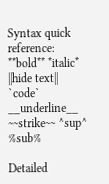Syntax quick reference: **bold** *italic* ||hide text|| `code` __underline__ ~~strike~~ ^sup^ %sub%

Detailed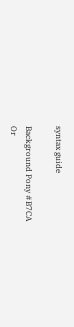syntax guide

Background Pony #B7CA
Or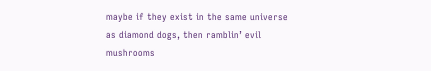maybe if they exist in the same universe as diamond dogs, then ramblin’ evil mushrooms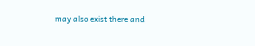may also exist there and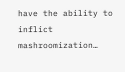have the ability to inflict mashroomization…